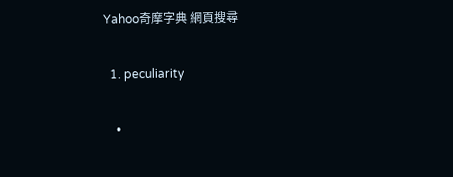Yahoo奇摩字典 網頁搜尋

  1. peculiarity

    •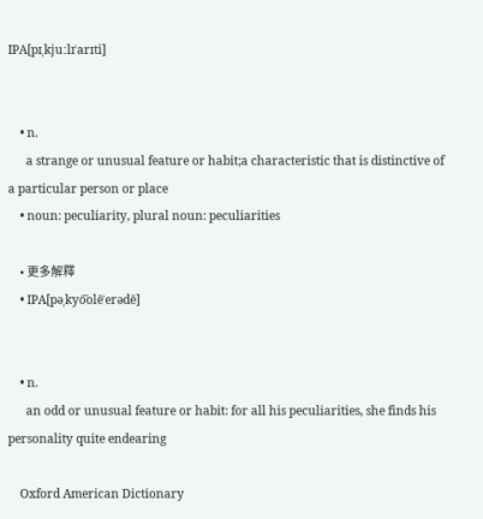IPA[pɪˌkjuːlɪˈarɪti]


    • n.
      a strange or unusual feature or habit;a characteristic that is distinctive of a particular person or place
    • noun: peculiarity, plural noun: peculiarities

    • 更多解釋
    • IPA[pəˌkyo͞olēˈerədē]


    • n.
      an odd or unusual feature or habit: for all his peculiarities, she finds his personality quite endearing

    Oxford American Dictionary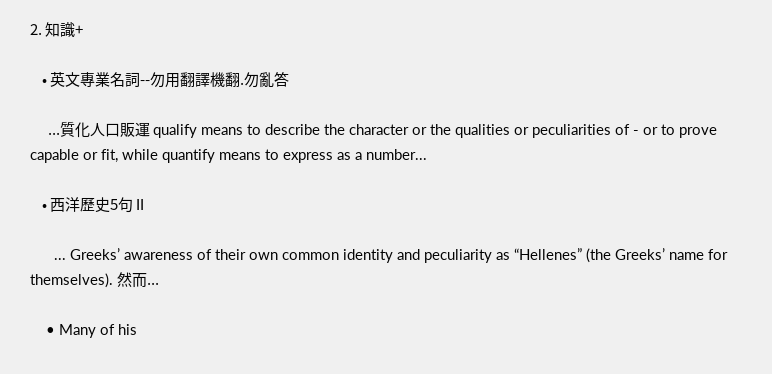2. 知識+

    • 英文專業名詞--勿用翻譯機翻.勿亂答

      ...質化人口販運 qualify means to describe the character or the qualities or peculiarities of - or to prove capable or fit, while quantify means to express as a number...

    • 西洋歷史5句 II

      ... Greeks’ awareness of their own common identity and peculiarity as “Hellenes” (the Greeks’ name for themselves). 然而...

    • Many of his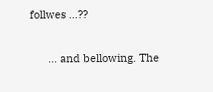follwes ...??

      ... and bellowing. The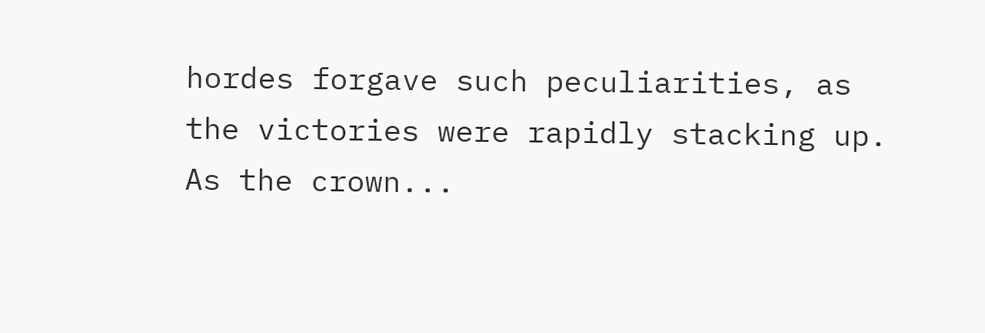hordes forgave such peculiarities, as the victories were rapidly stacking up. As the crown...